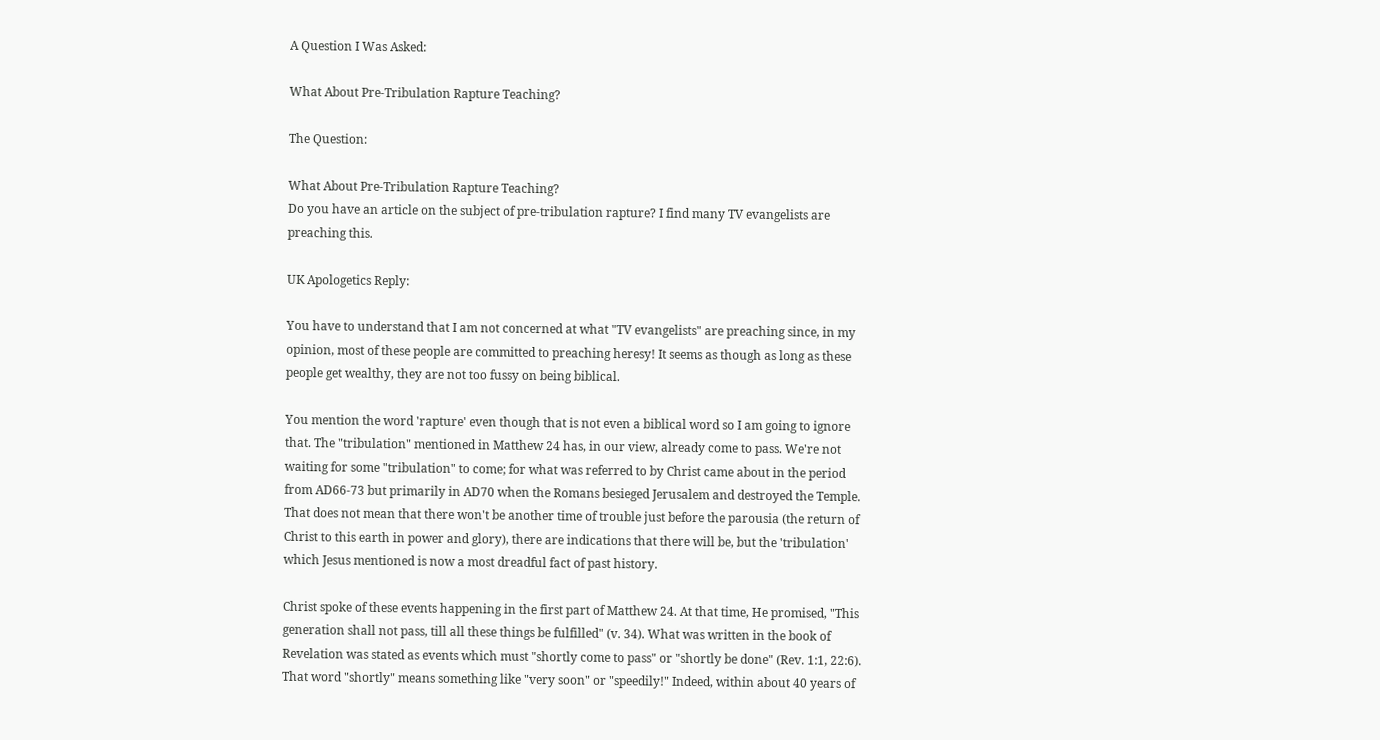A Question I Was Asked:

What About Pre-Tribulation Rapture Teaching?

The Question:

What About Pre-Tribulation Rapture Teaching?
Do you have an article on the subject of pre-tribulation rapture? I find many TV evangelists are preaching this.

UK Apologetics Reply:

You have to understand that I am not concerned at what "TV evangelists" are preaching since, in my opinion, most of these people are committed to preaching heresy! It seems as though as long as these people get wealthy, they are not too fussy on being biblical.

You mention the word 'rapture' even though that is not even a biblical word so I am going to ignore that. The "tribulation" mentioned in Matthew 24 has, in our view, already come to pass. We're not waiting for some "tribulation" to come; for what was referred to by Christ came about in the period from AD66-73 but primarily in AD70 when the Romans besieged Jerusalem and destroyed the Temple. That does not mean that there won't be another time of trouble just before the parousia (the return of Christ to this earth in power and glory), there are indications that there will be, but the 'tribulation' which Jesus mentioned is now a most dreadful fact of past history.

Christ spoke of these events happening in the first part of Matthew 24. At that time, He promised, "This generation shall not pass, till all these things be fulfilled" (v. 34). What was written in the book of Revelation was stated as events which must "shortly come to pass" or "shortly be done" (Rev. 1:1, 22:6). That word "shortly" means something like "very soon" or "speedily!" Indeed, within about 40 years of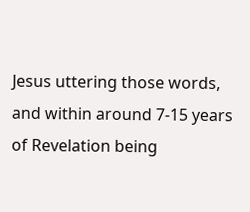Jesus uttering those words, and within around 7-15 years of Revelation being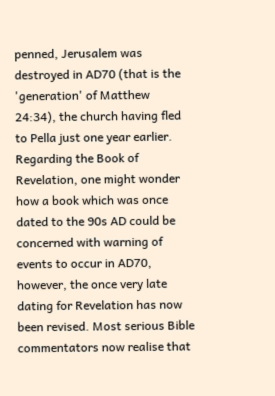penned, Jerusalem was destroyed in AD70 (that is the 'generation' of Matthew 24:34), the church having fled to Pella just one year earlier. Regarding the Book of Revelation, one might wonder how a book which was once dated to the 90s AD could be concerned with warning of events to occur in AD70, however, the once very late dating for Revelation has now been revised. Most serious Bible commentators now realise that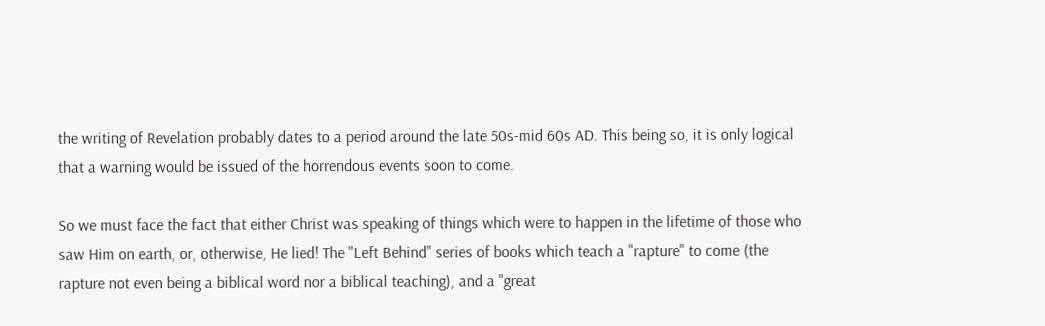the writing of Revelation probably dates to a period around the late 50s-mid 60s AD. This being so, it is only logical that a warning would be issued of the horrendous events soon to come.

So we must face the fact that either Christ was speaking of things which were to happen in the lifetime of those who saw Him on earth, or, otherwise, He lied! The "Left Behind" series of books which teach a "rapture" to come (the rapture not even being a biblical word nor a biblical teaching), and a "great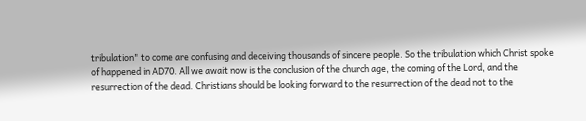tribulation" to come are confusing and deceiving thousands of sincere people. So the tribulation which Christ spoke of happened in AD70. All we await now is the conclusion of the church age, the coming of the Lord, and the resurrection of the dead. Christians should be looking forward to the resurrection of the dead not to the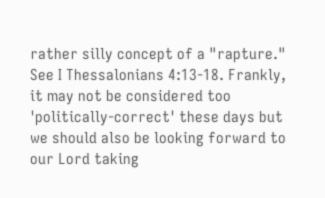rather silly concept of a "rapture." See I Thessalonians 4:13-18. Frankly, it may not be considered too 'politically-correct' these days but we should also be looking forward to our Lord taking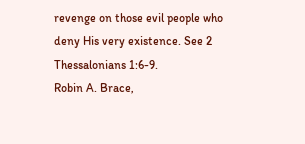revenge on those evil people who deny His very existence. See 2 Thessalonians 1:6-9.
Robin A. Brace,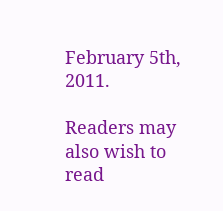February 5th, 2011.

Readers may also wish to read